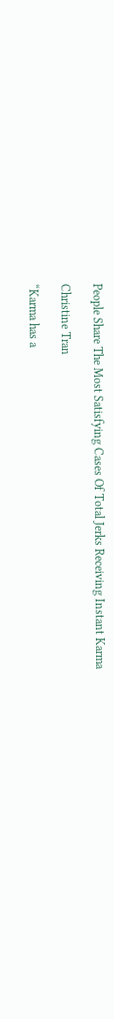People Share The Most Satisfying Cases Of Total Jerks Receiving Instant Karma

Christine Tran

“Karma has a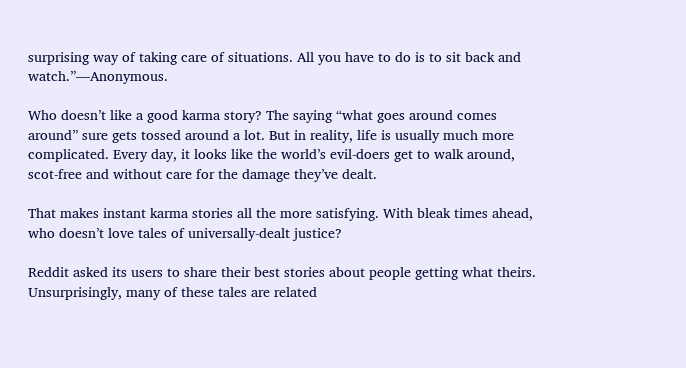surprising way of taking care of situations. All you have to do is to sit back and watch.”—Anonymous.

Who doesn’t like a good karma story? The saying “what goes around comes around” sure gets tossed around a lot. But in reality, life is usually much more complicated. Every day, it looks like the world’s evil-doers get to walk around, scot-free and without care for the damage they’ve dealt.

That makes instant karma stories all the more satisfying. With bleak times ahead, who doesn’t love tales of universally-dealt justice?

Reddit asked its users to share their best stories about people getting what theirs. Unsurprisingly, many of these tales are related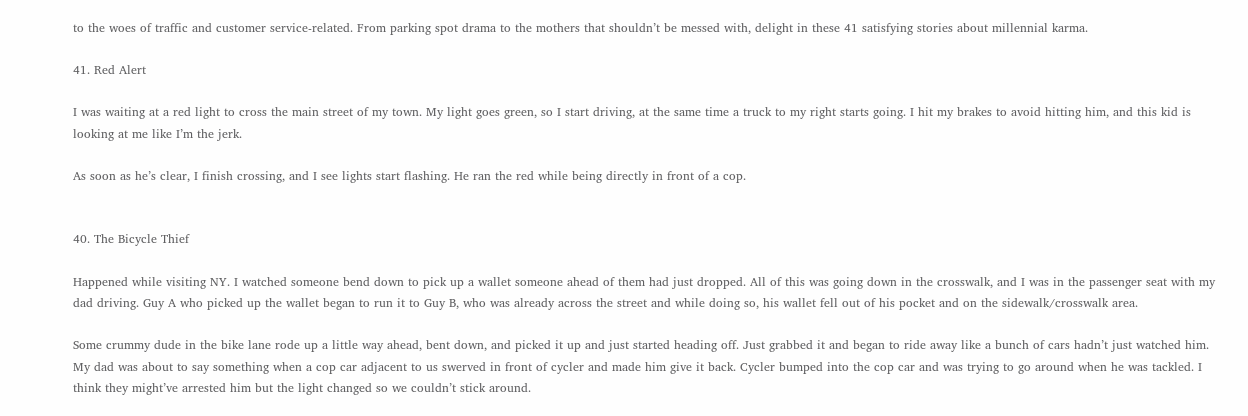to the woes of traffic and customer service-related. From parking spot drama to the mothers that shouldn’t be messed with, delight in these 41 satisfying stories about millennial karma.

41. Red Alert

I was waiting at a red light to cross the main street of my town. My light goes green, so I start driving, at the same time a truck to my right starts going. I hit my brakes to avoid hitting him, and this kid is looking at me like I’m the jerk.

As soon as he’s clear, I finish crossing, and I see lights start flashing. He ran the red while being directly in front of a cop.


40. The Bicycle Thief

Happened while visiting NY. I watched someone bend down to pick up a wallet someone ahead of them had just dropped. All of this was going down in the crosswalk, and I was in the passenger seat with my dad driving. Guy A who picked up the wallet began to run it to Guy B, who was already across the street and while doing so, his wallet fell out of his pocket and on the sidewalk/crosswalk area.

Some crummy dude in the bike lane rode up a little way ahead, bent down, and picked it up and just started heading off. Just grabbed it and began to ride away like a bunch of cars hadn’t just watched him. My dad was about to say something when a cop car adjacent to us swerved in front of cycler and made him give it back. Cycler bumped into the cop car and was trying to go around when he was tackled. I think they might’ve arrested him but the light changed so we couldn’t stick around.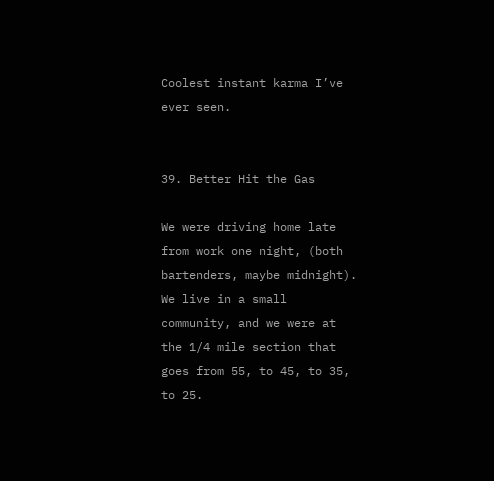Coolest instant karma I’ve ever seen.


39. Better Hit the Gas

We were driving home late from work one night, (both bartenders, maybe midnight). We live in a small community, and we were at the 1/4 mile section that goes from 55, to 45, to 35, to 25.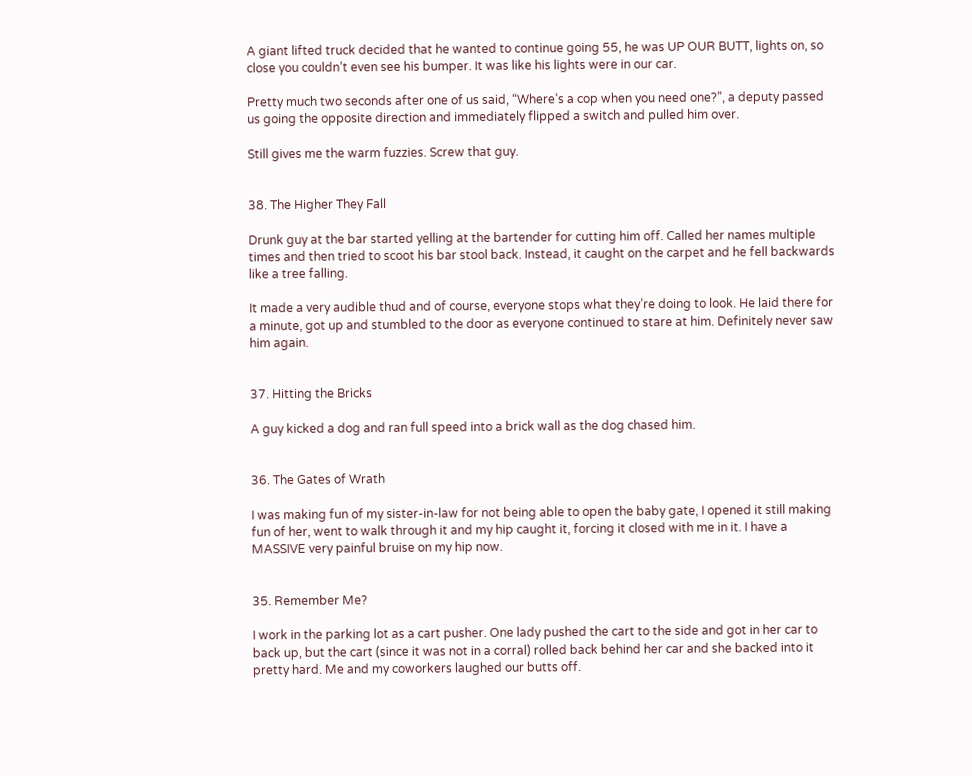A giant lifted truck decided that he wanted to continue going 55, he was UP OUR BUTT, lights on, so close you couldn’t even see his bumper. It was like his lights were in our car.

Pretty much two seconds after one of us said, “Where’s a cop when you need one?”, a deputy passed us going the opposite direction and immediately flipped a switch and pulled him over.

Still gives me the warm fuzzies. Screw that guy.


38. The Higher They Fall

Drunk guy at the bar started yelling at the bartender for cutting him off. Called her names multiple times and then tried to scoot his bar stool back. Instead, it caught on the carpet and he fell backwards like a tree falling.

It made a very audible thud and of course, everyone stops what they’re doing to look. He laid there for a minute, got up and stumbled to the door as everyone continued to stare at him. Definitely never saw him again.


37. Hitting the Bricks

A guy kicked a dog and ran full speed into a brick wall as the dog chased him.


36. The Gates of Wrath

I was making fun of my sister-in-law for not being able to open the baby gate, I opened it still making fun of her, went to walk through it and my hip caught it, forcing it closed with me in it. I have a MASSIVE very painful bruise on my hip now.


35. Remember Me?

I work in the parking lot as a cart pusher. One lady pushed the cart to the side and got in her car to back up, but the cart (since it was not in a corral) rolled back behind her car and she backed into it pretty hard. Me and my coworkers laughed our butts off.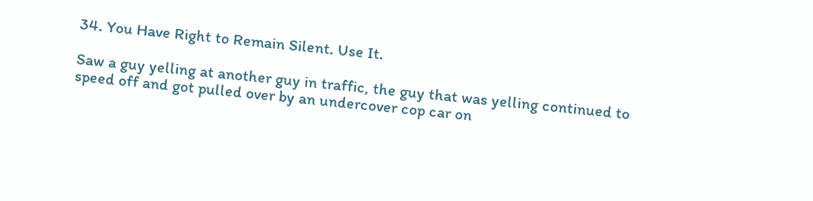34. You Have Right to Remain Silent. Use It.

Saw a guy yelling at another guy in traffic, the guy that was yelling continued to speed off and got pulled over by an undercover cop car on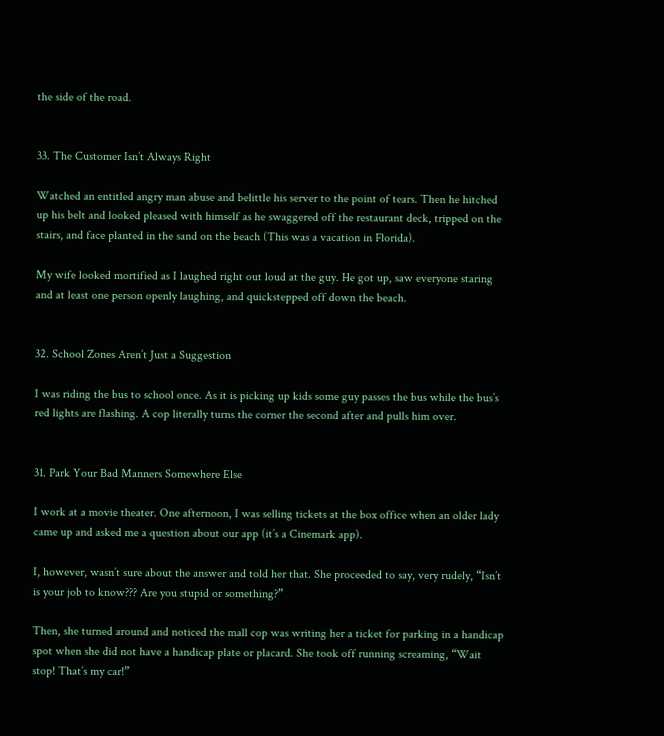the side of the road.


33. The Customer Isn’t Always Right

Watched an entitled angry man abuse and belittle his server to the point of tears. Then he hitched up his belt and looked pleased with himself as he swaggered off the restaurant deck, tripped on the stairs, and face planted in the sand on the beach (This was a vacation in Florida).

My wife looked mortified as I laughed right out loud at the guy. He got up, saw everyone staring and at least one person openly laughing, and quickstepped off down the beach.


32. School Zones Aren’t Just a Suggestion

I was riding the bus to school once. As it is picking up kids some guy passes the bus while the bus’s red lights are flashing. A cop literally turns the corner the second after and pulls him over.


31. Park Your Bad Manners Somewhere Else

I work at a movie theater. One afternoon, I was selling tickets at the box office when an older lady came up and asked me a question about our app (it’s a Cinemark app).

I, however, wasn’t sure about the answer and told her that. She proceeded to say, very rudely, “Isn’t is your job to know??? Are you stupid or something?”

Then, she turned around and noticed the mall cop was writing her a ticket for parking in a handicap spot when she did not have a handicap plate or placard. She took off running screaming, “Wait stop! That’s my car!”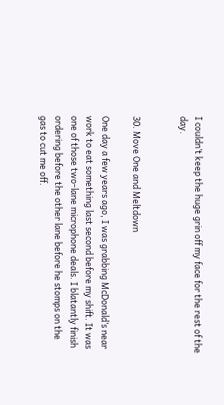I couldn’t keep the huge grin off my face for the rest of the day.


30. Move One and Meltdown

One day a few years ago, I was grabbing McDonald’s near work to eat something last second before my shift. It was one of those two-lane microphone deals. I blatantly finish ordering before the other lane before he stomps on the gas to cut me off.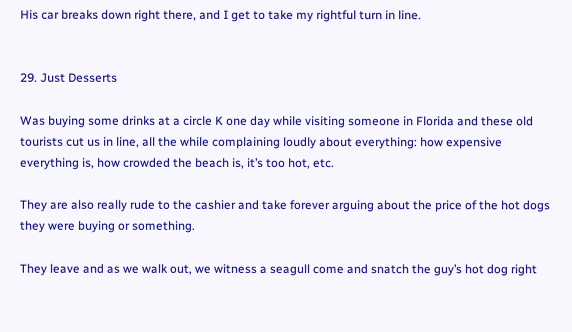His car breaks down right there, and I get to take my rightful turn in line.


29. Just Desserts

Was buying some drinks at a circle K one day while visiting someone in Florida and these old tourists cut us in line, all the while complaining loudly about everything: how expensive everything is, how crowded the beach is, it’s too hot, etc.

They are also really rude to the cashier and take forever arguing about the price of the hot dogs they were buying or something.

They leave and as we walk out, we witness a seagull come and snatch the guy’s hot dog right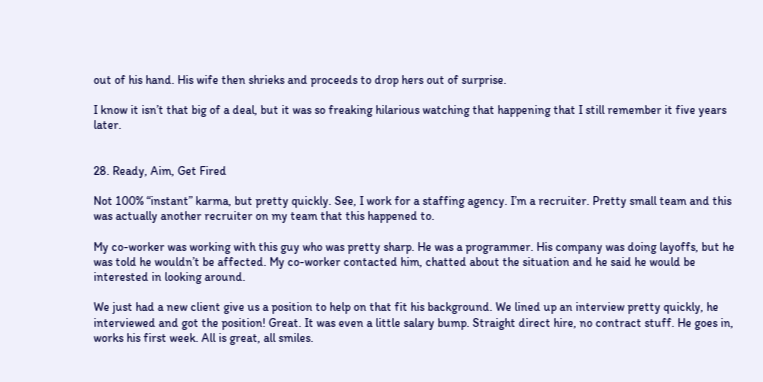out of his hand. His wife then shrieks and proceeds to drop hers out of surprise.

I know it isn’t that big of a deal, but it was so freaking hilarious watching that happening that I still remember it five years later.


28. Ready, Aim, Get Fired

Not 100% “instant” karma, but pretty quickly. See, I work for a staffing agency. I’m a recruiter. Pretty small team and this was actually another recruiter on my team that this happened to.

My co-worker was working with this guy who was pretty sharp. He was a programmer. His company was doing layoffs, but he was told he wouldn’t be affected. My co-worker contacted him, chatted about the situation and he said he would be interested in looking around.

We just had a new client give us a position to help on that fit his background. We lined up an interview pretty quickly, he interviewed and got the position! Great. It was even a little salary bump. Straight direct hire, no contract stuff. He goes in, works his first week. All is great, all smiles.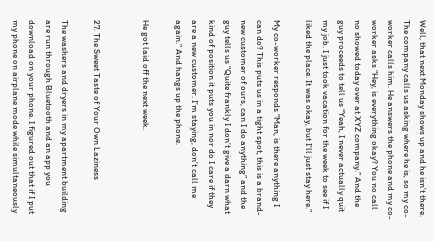Well, that next Monday shows up and he isn’t there. The company calls us asking where he is, so my co-worker calls him. He answers the phone and my co-worker asks “Hey, is everything okay? You no call no showed today over at XYZ company.” And the guy proceeds to tell us “Yeah, I never actually quit my job. I just took vacation for the week to see if I liked the place. It was okay, but I’ll just stay here.”

My co-worker responds “Man, is there anything I can do? This puts us in a tight spot, this is a brand-new customer of ours, can I do anything” and the guy tells us “Quite frankly I don’t give a darn what kind of position it puts you in nor do I care if they are a new customer. I’m staying, don’t call me again.” And hangs up the phone.

He got laid off the next week.


27. The Sweet Taste of Your Own Laziness

The washers and dryers in my apartment building are run through Bluetooth and an app you download on your phone. I figured out that if I put my phone on airplane mode while simultaneously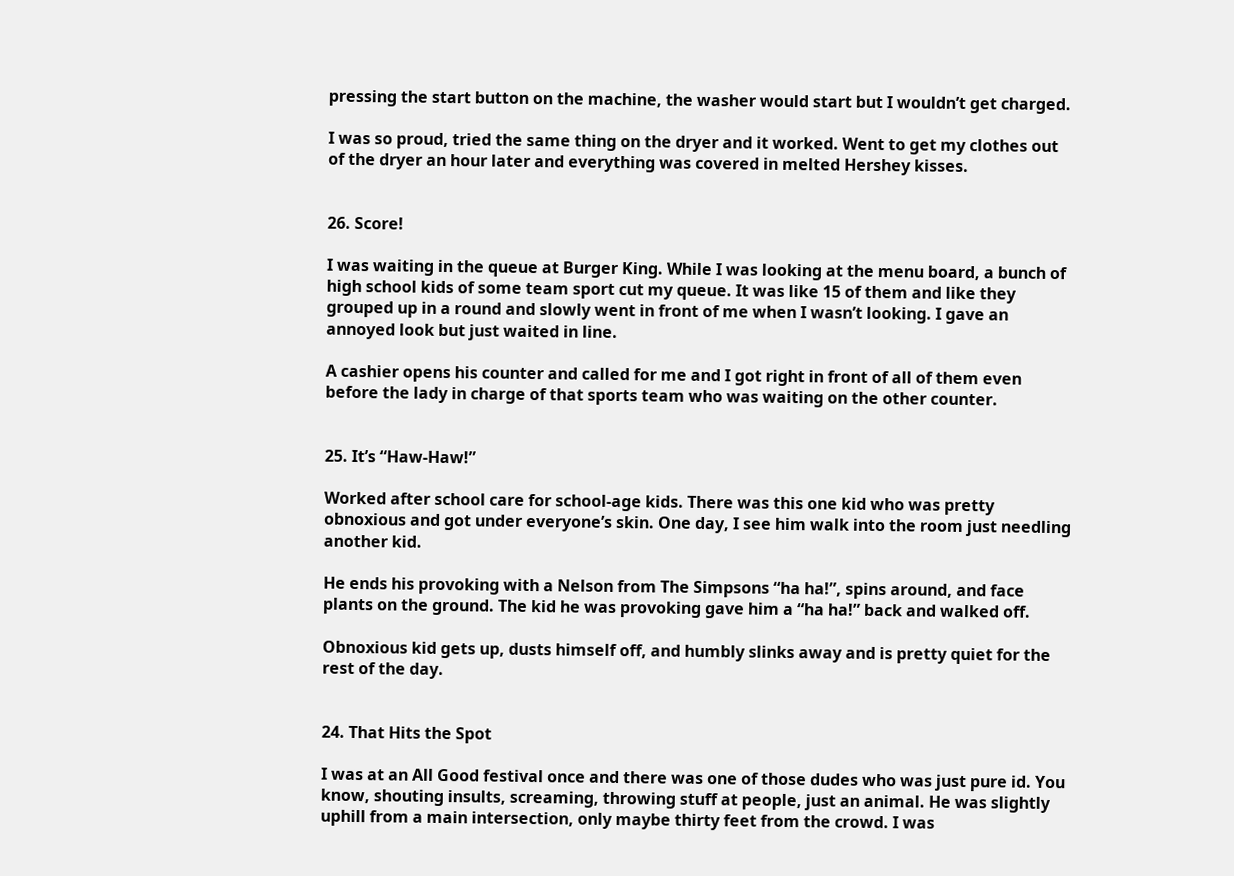pressing the start button on the machine, the washer would start but I wouldn’t get charged.

I was so proud, tried the same thing on the dryer and it worked. Went to get my clothes out of the dryer an hour later and everything was covered in melted Hershey kisses.


26. Score!

I was waiting in the queue at Burger King. While I was looking at the menu board, a bunch of high school kids of some team sport cut my queue. It was like 15 of them and like they grouped up in a round and slowly went in front of me when I wasn’t looking. I gave an annoyed look but just waited in line.

A cashier opens his counter and called for me and I got right in front of all of them even before the lady in charge of that sports team who was waiting on the other counter.


25. It’s “Haw-Haw!”

Worked after school care for school-age kids. There was this one kid who was pretty obnoxious and got under everyone’s skin. One day, I see him walk into the room just needling another kid.

He ends his provoking with a Nelson from The Simpsons “ha ha!”, spins around, and face plants on the ground. The kid he was provoking gave him a “ha ha!” back and walked off.

Obnoxious kid gets up, dusts himself off, and humbly slinks away and is pretty quiet for the rest of the day.


24. That Hits the Spot

I was at an All Good festival once and there was one of those dudes who was just pure id. You know, shouting insults, screaming, throwing stuff at people, just an animal. He was slightly uphill from a main intersection, only maybe thirty feet from the crowd. I was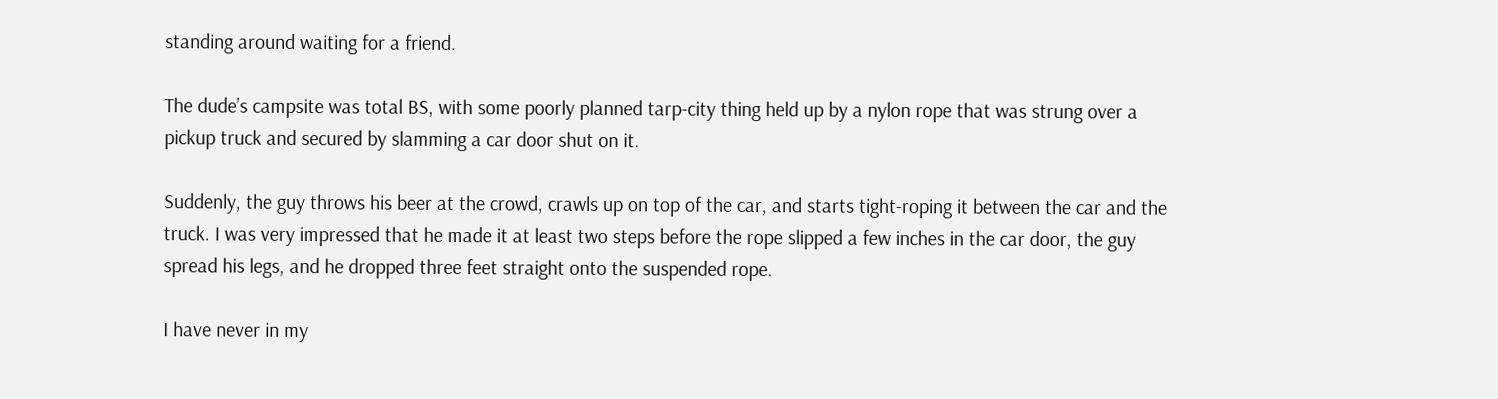standing around waiting for a friend.

The dude’s campsite was total BS, with some poorly planned tarp-city thing held up by a nylon rope that was strung over a pickup truck and secured by slamming a car door shut on it.

Suddenly, the guy throws his beer at the crowd, crawls up on top of the car, and starts tight-roping it between the car and the truck. I was very impressed that he made it at least two steps before the rope slipped a few inches in the car door, the guy spread his legs, and he dropped three feet straight onto the suspended rope.

I have never in my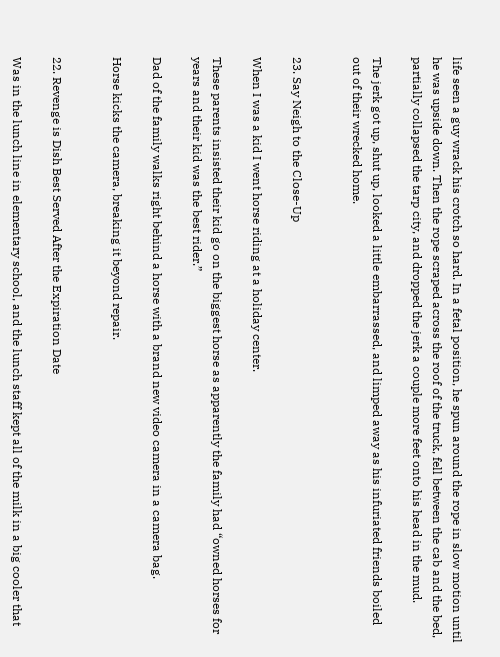life seen a guy wrack his crotch so hard. In a fetal position, he spun around the rope in slow motion until he was upside down. Then the rope scraped across the roof of the truck, fell between the cab and the bed, partially collapsed the tarp city, and dropped the jerk a couple more feet onto his head in the mud.

The jerk got up, shut up, looked a little embarrassed, and limped away as his infuriated friends boiled out of their wrecked home.


23. Say Neigh to the Close-Up

When I was a kid I went horse riding at a holiday center.

These parents insisted their kid go on the biggest horse as apparently the family had “owned horses for years and their kid was the best rider.”

Dad of the family walks right behind a horse with a brand new video camera in a camera bag.

Horse kicks the camera, breaking it beyond repair.


22. Revenge is Dish Best Served After the Expiration Date

Was in the lunch line in elementary school, and the lunch staff kept all of the milk in a big cooler that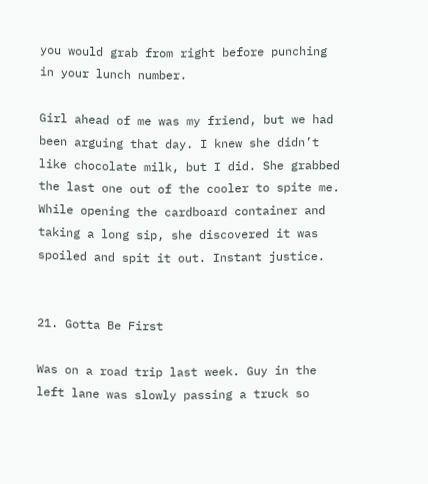you would grab from right before punching in your lunch number.

Girl ahead of me was my friend, but we had been arguing that day. I knew she didn’t like chocolate milk, but I did. She grabbed the last one out of the cooler to spite me. While opening the cardboard container and taking a long sip, she discovered it was spoiled and spit it out. Instant justice.


21. Gotta Be First

Was on a road trip last week. Guy in the left lane was slowly passing a truck so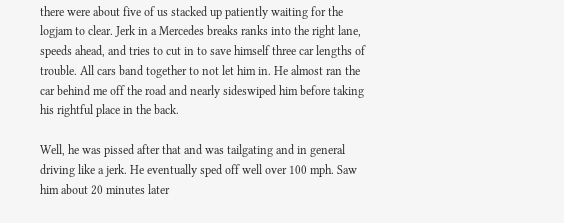there were about five of us stacked up patiently waiting for the logjam to clear. Jerk in a Mercedes breaks ranks into the right lane, speeds ahead, and tries to cut in to save himself three car lengths of trouble. All cars band together to not let him in. He almost ran the car behind me off the road and nearly sideswiped him before taking his rightful place in the back.

Well, he was pissed after that and was tailgating and in general driving like a jerk. He eventually sped off well over 100 mph. Saw him about 20 minutes later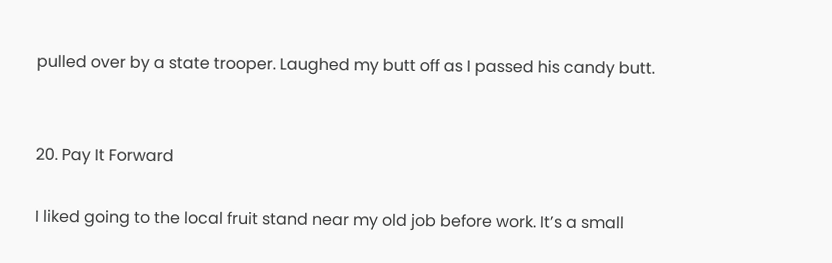pulled over by a state trooper. Laughed my butt off as I passed his candy butt.


20. Pay It Forward

I liked going to the local fruit stand near my old job before work. It’s a small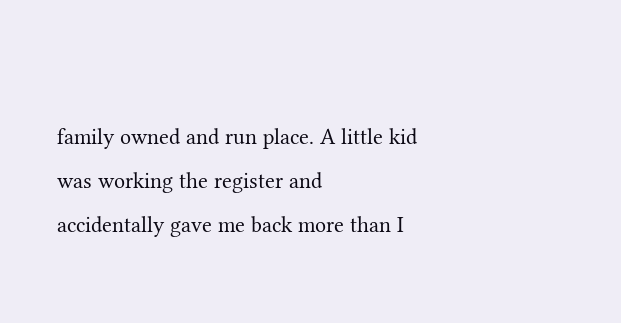family owned and run place. A little kid was working the register and accidentally gave me back more than I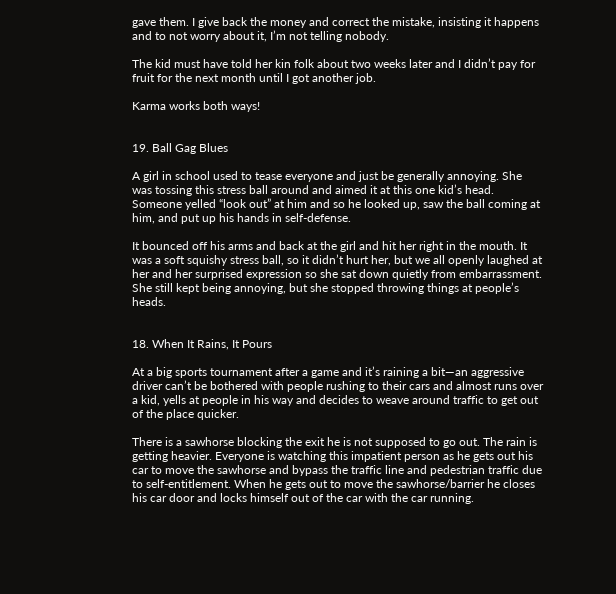gave them. I give back the money and correct the mistake, insisting it happens and to not worry about it, I’m not telling nobody.

The kid must have told her kin folk about two weeks later and I didn’t pay for fruit for the next month until I got another job.

Karma works both ways!


19. Ball Gag Blues

A girl in school used to tease everyone and just be generally annoying. She was tossing this stress ball around and aimed it at this one kid’s head. Someone yelled “look out” at him and so he looked up, saw the ball coming at him, and put up his hands in self-defense.

It bounced off his arms and back at the girl and hit her right in the mouth. It was a soft squishy stress ball, so it didn’t hurt her, but we all openly laughed at her and her surprised expression so she sat down quietly from embarrassment. She still kept being annoying, but she stopped throwing things at people’s heads.


18. When It Rains, It Pours

At a big sports tournament after a game and it’s raining a bit—an aggressive driver can’t be bothered with people rushing to their cars and almost runs over a kid, yells at people in his way and decides to weave around traffic to get out of the place quicker.

There is a sawhorse blocking the exit he is not supposed to go out. The rain is getting heavier. Everyone is watching this impatient person as he gets out his car to move the sawhorse and bypass the traffic line and pedestrian traffic due to self-entitlement. When he gets out to move the sawhorse/barrier he closes his car door and locks himself out of the car with the car running.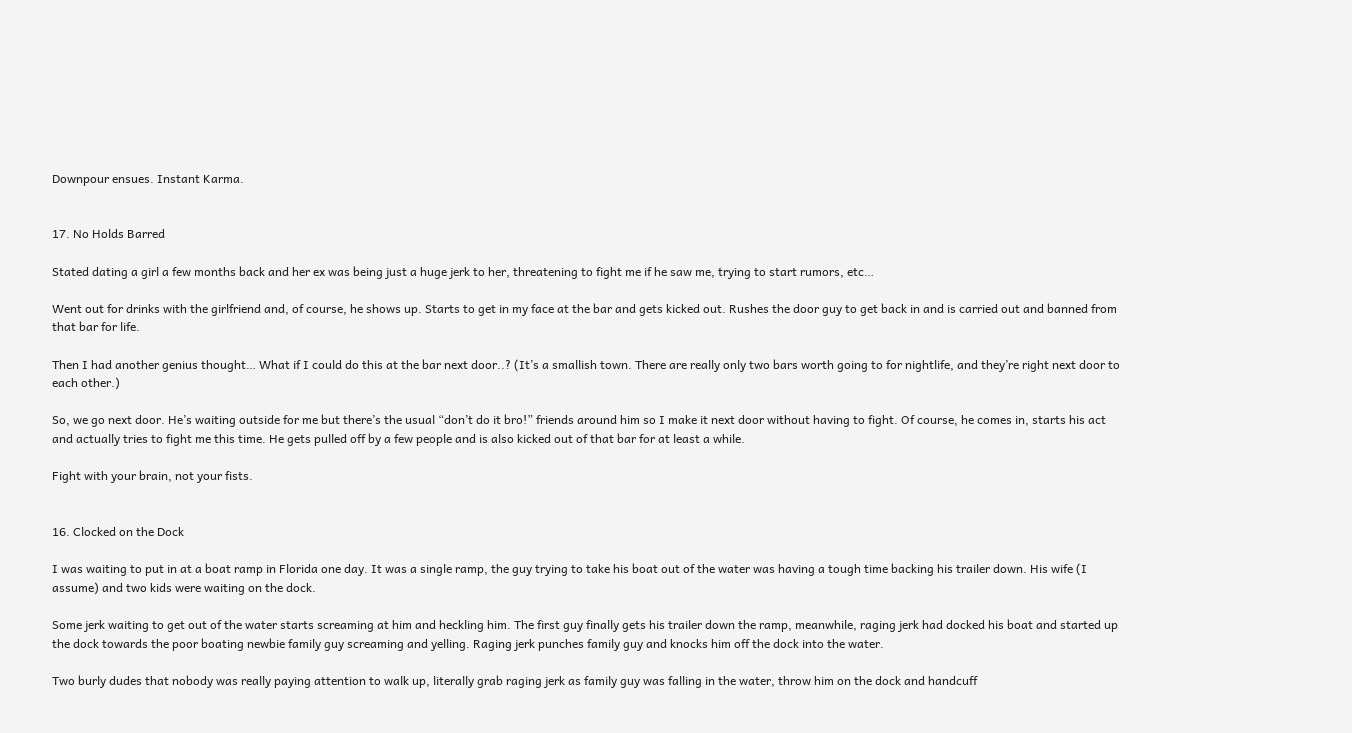Downpour ensues. Instant Karma.


17. No Holds Barred

Stated dating a girl a few months back and her ex was being just a huge jerk to her, threatening to fight me if he saw me, trying to start rumors, etc…

Went out for drinks with the girlfriend and, of course, he shows up. Starts to get in my face at the bar and gets kicked out. Rushes the door guy to get back in and is carried out and banned from that bar for life.

Then I had another genius thought… What if I could do this at the bar next door..? (It’s a smallish town. There are really only two bars worth going to for nightlife, and they’re right next door to each other.)

So, we go next door. He’s waiting outside for me but there’s the usual “don’t do it bro!” friends around him so I make it next door without having to fight. Of course, he comes in, starts his act and actually tries to fight me this time. He gets pulled off by a few people and is also kicked out of that bar for at least a while.

Fight with your brain, not your fists.


16. Clocked on the Dock

I was waiting to put in at a boat ramp in Florida one day. It was a single ramp, the guy trying to take his boat out of the water was having a tough time backing his trailer down. His wife (I assume) and two kids were waiting on the dock.

Some jerk waiting to get out of the water starts screaming at him and heckling him. The first guy finally gets his trailer down the ramp, meanwhile, raging jerk had docked his boat and started up the dock towards the poor boating newbie family guy screaming and yelling. Raging jerk punches family guy and knocks him off the dock into the water.

Two burly dudes that nobody was really paying attention to walk up, literally grab raging jerk as family guy was falling in the water, throw him on the dock and handcuff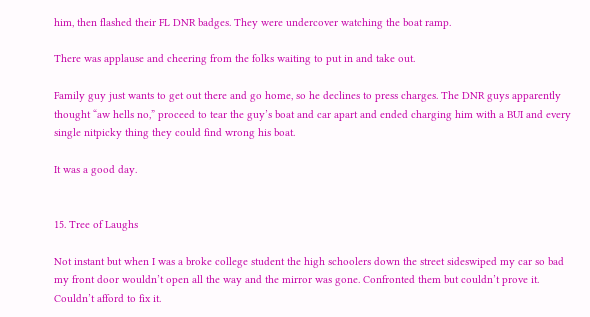him, then flashed their FL DNR badges. They were undercover watching the boat ramp.

There was applause and cheering from the folks waiting to put in and take out.

Family guy just wants to get out there and go home, so he declines to press charges. The DNR guys apparently thought “aw hells no,” proceed to tear the guy’s boat and car apart and ended charging him with a BUI and every single nitpicky thing they could find wrong his boat.

It was a good day.


15. Tree of Laughs

Not instant but when I was a broke college student the high schoolers down the street sideswiped my car so bad my front door wouldn’t open all the way and the mirror was gone. Confronted them but couldn’t prove it. Couldn’t afford to fix it.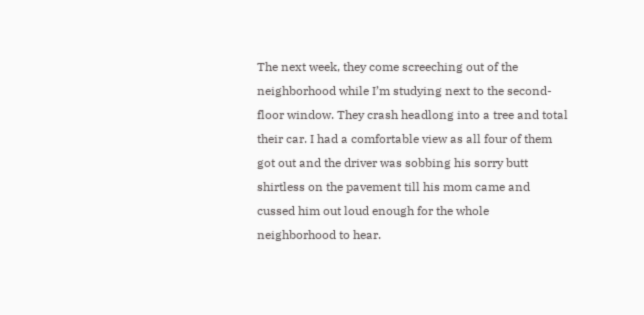The next week, they come screeching out of the neighborhood while I’m studying next to the second-floor window. They crash headlong into a tree and total their car. I had a comfortable view as all four of them got out and the driver was sobbing his sorry butt shirtless on the pavement till his mom came and cussed him out loud enough for the whole neighborhood to hear.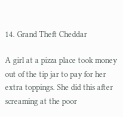14. Grand Theft Cheddar

A girl at a pizza place took money out of the tip jar to pay for her extra toppings. She did this after screaming at the poor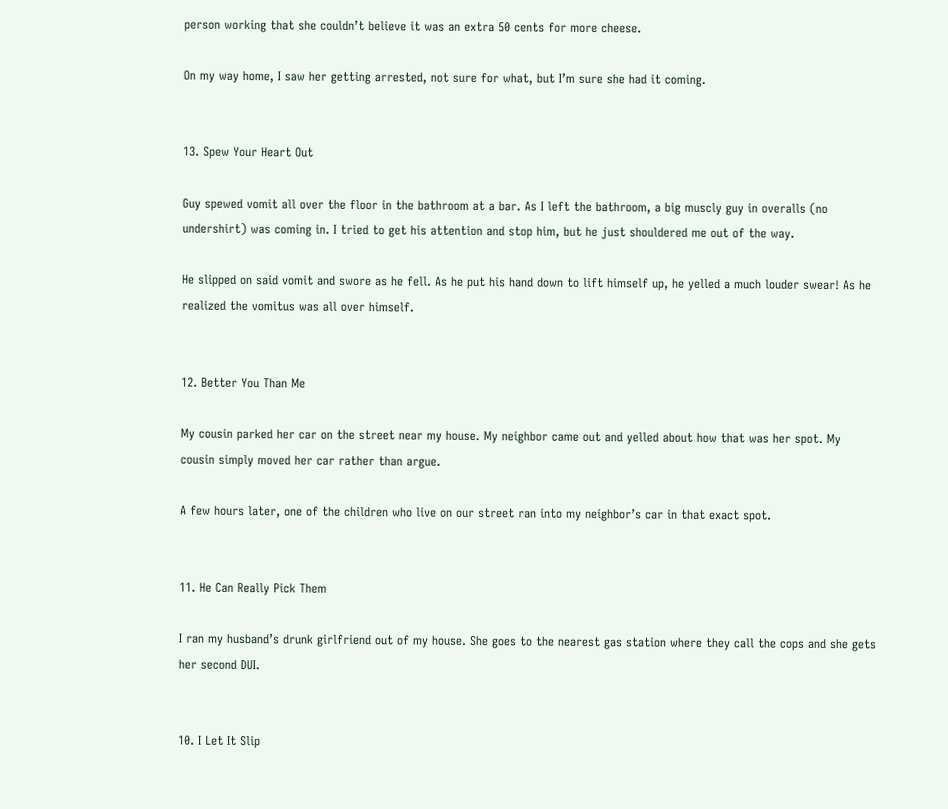person working that she couldn’t believe it was an extra 50 cents for more cheese.

On my way home, I saw her getting arrested, not sure for what, but I’m sure she had it coming.


13. Spew Your Heart Out

Guy spewed vomit all over the floor in the bathroom at a bar. As I left the bathroom, a big muscly guy in overalls (no undershirt) was coming in. I tried to get his attention and stop him, but he just shouldered me out of the way.

He slipped on said vomit and swore as he fell. As he put his hand down to lift himself up, he yelled a much louder swear! As he realized the vomitus was all over himself.


12. Better You Than Me

My cousin parked her car on the street near my house. My neighbor came out and yelled about how that was her spot. My cousin simply moved her car rather than argue.

A few hours later, one of the children who live on our street ran into my neighbor’s car in that exact spot.


11. He Can Really Pick Them

I ran my husband’s drunk girlfriend out of my house. She goes to the nearest gas station where they call the cops and she gets her second DUI.


10. I Let It Slip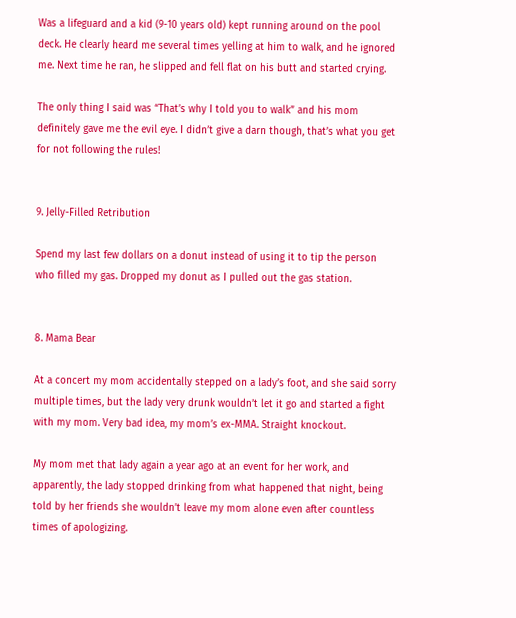Was a lifeguard and a kid (9-10 years old) kept running around on the pool deck. He clearly heard me several times yelling at him to walk, and he ignored me. Next time he ran, he slipped and fell flat on his butt and started crying.

The only thing I said was “That’s why I told you to walk” and his mom definitely gave me the evil eye. I didn’t give a darn though, that’s what you get for not following the rules!


9. Jelly-Filled Retribution

Spend my last few dollars on a donut instead of using it to tip the person who filled my gas. Dropped my donut as I pulled out the gas station.


8. Mama Bear

At a concert my mom accidentally stepped on a lady’s foot, and she said sorry multiple times, but the lady very drunk wouldn’t let it go and started a fight with my mom. Very bad idea, my mom’s ex-MMA. Straight knockout.

My mom met that lady again a year ago at an event for her work, and apparently, the lady stopped drinking from what happened that night, being told by her friends she wouldn’t leave my mom alone even after countless times of apologizing.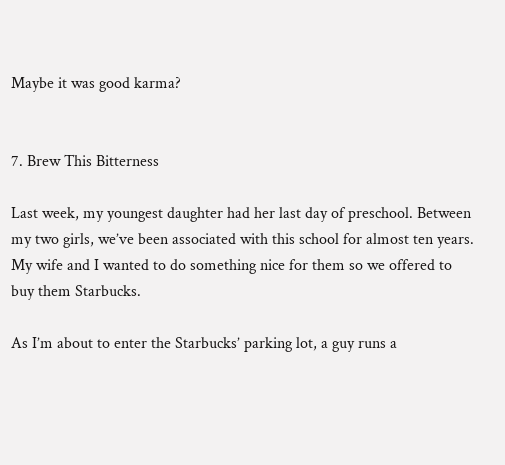Maybe it was good karma?


7. Brew This Bitterness

Last week, my youngest daughter had her last day of preschool. Between my two girls, we’ve been associated with this school for almost ten years. My wife and I wanted to do something nice for them so we offered to buy them Starbucks.

As I’m about to enter the Starbucks’ parking lot, a guy runs a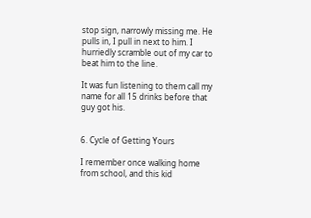stop sign, narrowly missing me. He pulls in, I pull in next to him. I hurriedly scramble out of my car to beat him to the line.

It was fun listening to them call my name for all 15 drinks before that guy got his.


6. Cycle of Getting Yours

I remember once walking home from school, and this kid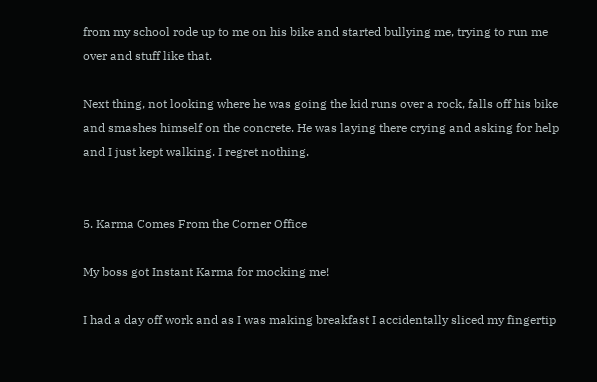from my school rode up to me on his bike and started bullying me, trying to run me over and stuff like that.

Next thing, not looking where he was going the kid runs over a rock, falls off his bike and smashes himself on the concrete. He was laying there crying and asking for help and I just kept walking. I regret nothing.


5. Karma Comes From the Corner Office

My boss got Instant Karma for mocking me!

I had a day off work and as I was making breakfast I accidentally sliced my fingertip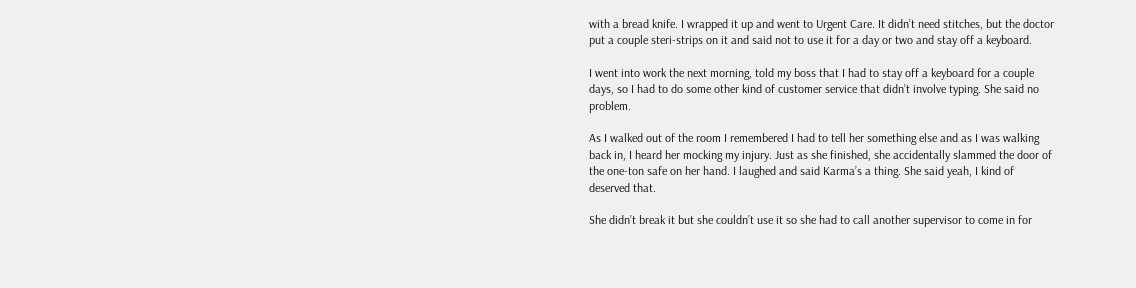with a bread knife. I wrapped it up and went to Urgent Care. It didn’t need stitches, but the doctor put a couple steri-strips on it and said not to use it for a day or two and stay off a keyboard.

I went into work the next morning, told my boss that I had to stay off a keyboard for a couple days, so I had to do some other kind of customer service that didn’t involve typing. She said no problem.

As I walked out of the room I remembered I had to tell her something else and as I was walking back in, I heard her mocking my injury. Just as she finished, she accidentally slammed the door of the one-ton safe on her hand. I laughed and said Karma’s a thing. She said yeah, I kind of deserved that.

She didn’t break it but she couldn’t use it so she had to call another supervisor to come in for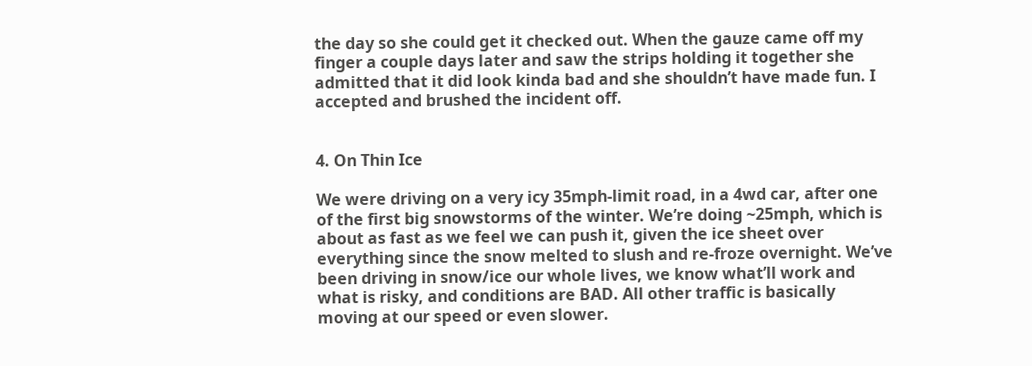the day so she could get it checked out. When the gauze came off my finger a couple days later and saw the strips holding it together she admitted that it did look kinda bad and she shouldn’t have made fun. I accepted and brushed the incident off.


4. On Thin Ice

We were driving on a very icy 35mph-limit road, in a 4wd car, after one of the first big snowstorms of the winter. We’re doing ~25mph, which is about as fast as we feel we can push it, given the ice sheet over everything since the snow melted to slush and re-froze overnight. We’ve been driving in snow/ice our whole lives, we know what’ll work and what is risky, and conditions are BAD. All other traffic is basically moving at our speed or even slower.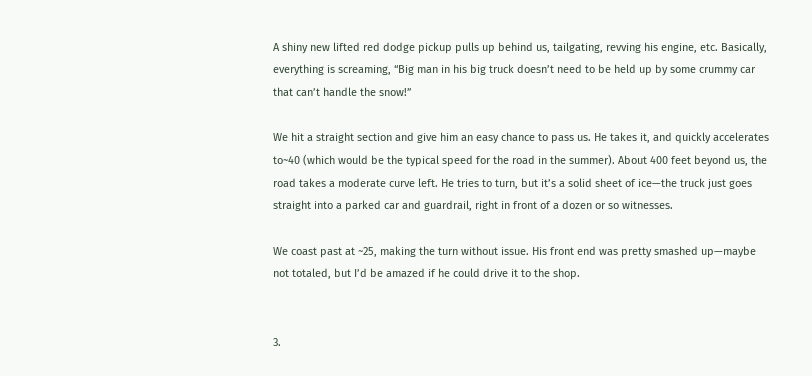A shiny new lifted red dodge pickup pulls up behind us, tailgating, revving his engine, etc. Basically, everything is screaming, “Big man in his big truck doesn’t need to be held up by some crummy car that can’t handle the snow!”

We hit a straight section and give him an easy chance to pass us. He takes it, and quickly accelerates to~40 (which would be the typical speed for the road in the summer). About 400 feet beyond us, the road takes a moderate curve left. He tries to turn, but it’s a solid sheet of ice—the truck just goes straight into a parked car and guardrail, right in front of a dozen or so witnesses.

We coast past at ~25, making the turn without issue. His front end was pretty smashed up—maybe not totaled, but I’d be amazed if he could drive it to the shop.


3.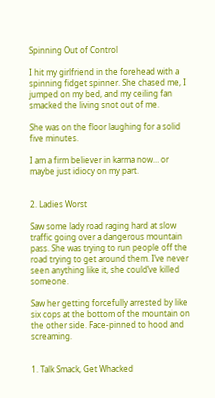Spinning Out of Control

I hit my girlfriend in the forehead with a spinning fidget spinner. She chased me, I jumped on my bed, and my ceiling fan smacked the living snot out of me.

She was on the floor laughing for a solid five minutes.

I am a firm believer in karma now… or maybe just idiocy on my part.


2. Ladies Worst

Saw some lady road raging hard at slow traffic going over a dangerous mountain pass. She was trying to run people off the road trying to get around them. I’ve never seen anything like it, she could’ve killed someone.

Saw her getting forcefully arrested by like six cops at the bottom of the mountain on the other side. Face-pinned to hood and screaming.


1. Talk Smack, Get Whacked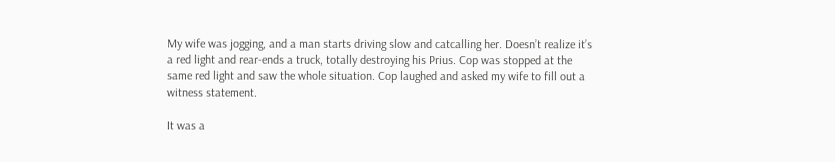My wife was jogging, and a man starts driving slow and catcalling her. Doesn’t realize it’s a red light and rear-ends a truck, totally destroying his Prius. Cop was stopped at the same red light and saw the whole situation. Cop laughed and asked my wife to fill out a witness statement.

It was a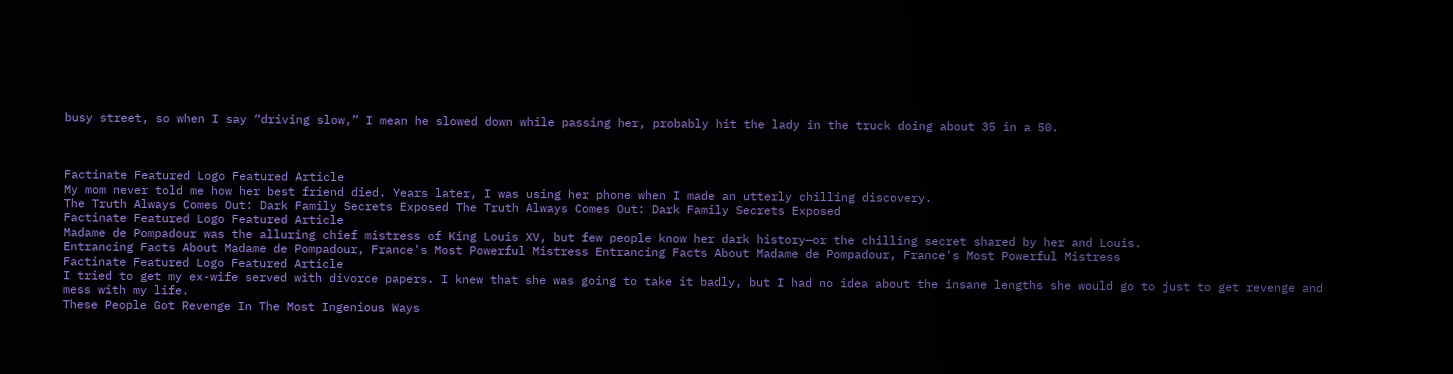busy street, so when I say “driving slow,” I mean he slowed down while passing her, probably hit the lady in the truck doing about 35 in a 50.



Factinate Featured Logo Featured Article
My mom never told me how her best friend died. Years later, I was using her phone when I made an utterly chilling discovery.
The Truth Always Comes Out: Dark Family Secrets Exposed The Truth Always Comes Out: Dark Family Secrets Exposed
Factinate Featured Logo Featured Article
Madame de Pompadour was the alluring chief mistress of King Louis XV, but few people know her dark history—or the chilling secret shared by her and Louis.
Entrancing Facts About Madame de Pompadour, France's Most Powerful Mistress Entrancing Facts About Madame de Pompadour, France's Most Powerful Mistress
Factinate Featured Logo Featured Article
I tried to get my ex-wife served with divorce papers. I knew that she was going to take it badly, but I had no idea about the insane lengths she would go to just to get revenge and mess with my life.
These People Got Revenge In The Most Ingenious Ways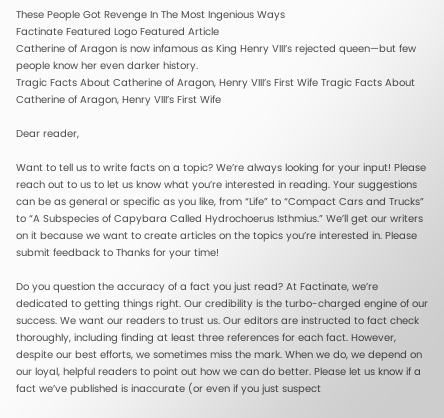These People Got Revenge In The Most Ingenious Ways
Factinate Featured Logo Featured Article
Catherine of Aragon is now infamous as King Henry VIII’s rejected queen—but few people know her even darker history.
Tragic Facts About Catherine of Aragon, Henry VIII’s First Wife Tragic Facts About Catherine of Aragon, Henry VIII’s First Wife

Dear reader,

Want to tell us to write facts on a topic? We’re always looking for your input! Please reach out to us to let us know what you’re interested in reading. Your suggestions can be as general or specific as you like, from “Life” to “Compact Cars and Trucks” to “A Subspecies of Capybara Called Hydrochoerus Isthmius.” We’ll get our writers on it because we want to create articles on the topics you’re interested in. Please submit feedback to Thanks for your time!

Do you question the accuracy of a fact you just read? At Factinate, we’re dedicated to getting things right. Our credibility is the turbo-charged engine of our success. We want our readers to trust us. Our editors are instructed to fact check thoroughly, including finding at least three references for each fact. However, despite our best efforts, we sometimes miss the mark. When we do, we depend on our loyal, helpful readers to point out how we can do better. Please let us know if a fact we’ve published is inaccurate (or even if you just suspect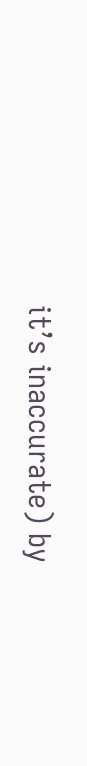it’s inaccurate) by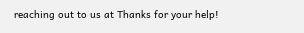reaching out to us at Thanks for your help!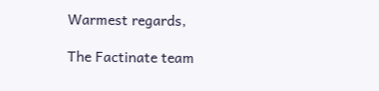Warmest regards,

The Factinate team